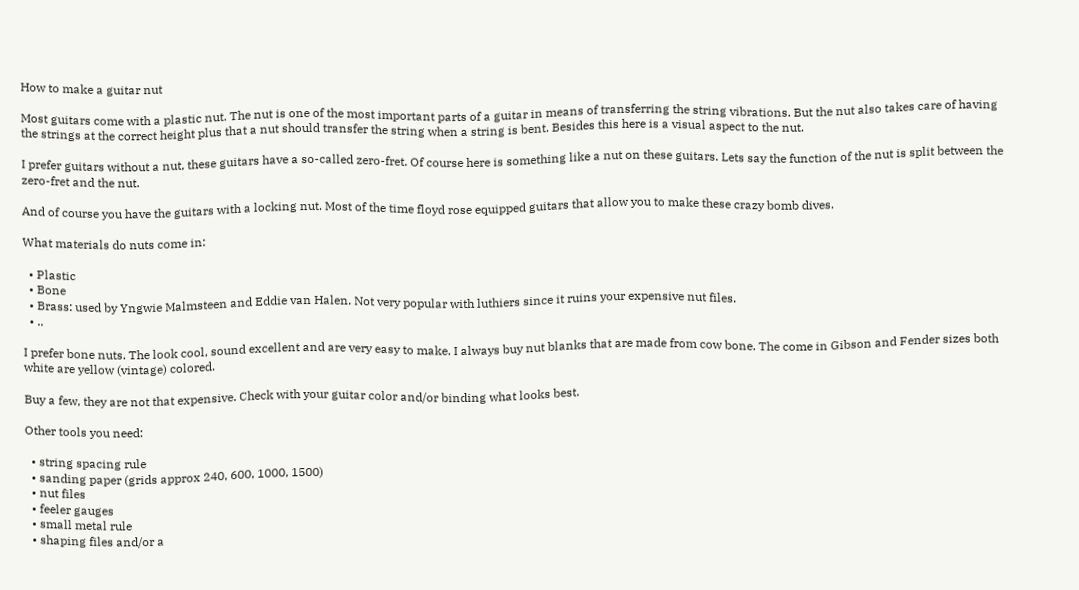How to make a guitar nut

Most guitars come with a plastic nut. The nut is one of the most important parts of a guitar in means of transferring the string vibrations. But the nut also takes care of having the strings at the correct height plus that a nut should transfer the string when a string is bent. Besides this here is a visual aspect to the nut.

I prefer guitars without a nut, these guitars have a so-called zero-fret. Of course here is something like a nut on these guitars. Lets say the function of the nut is split between the zero-fret and the nut.

And of course you have the guitars with a locking nut. Most of the time floyd rose equipped guitars that allow you to make these crazy bomb dives.

What materials do nuts come in:

  • Plastic
  • Bone
  • Brass: used by Yngwie Malmsteen and Eddie van Halen. Not very popular with luthiers since it ruins your expensive nut files.
  • ..

I prefer bone nuts. The look cool, sound excellent and are very easy to make. I always buy nut blanks that are made from cow bone. The come in Gibson and Fender sizes both white are yellow (vintage) colored.

Buy a few, they are not that expensive. Check with your guitar color and/or binding what looks best.

Other tools you need:

  • string spacing rule
  • sanding paper (grids approx 240, 600, 1000, 1500)
  • nut files
  • feeler gauges
  • small metal rule
  • shaping files and/or a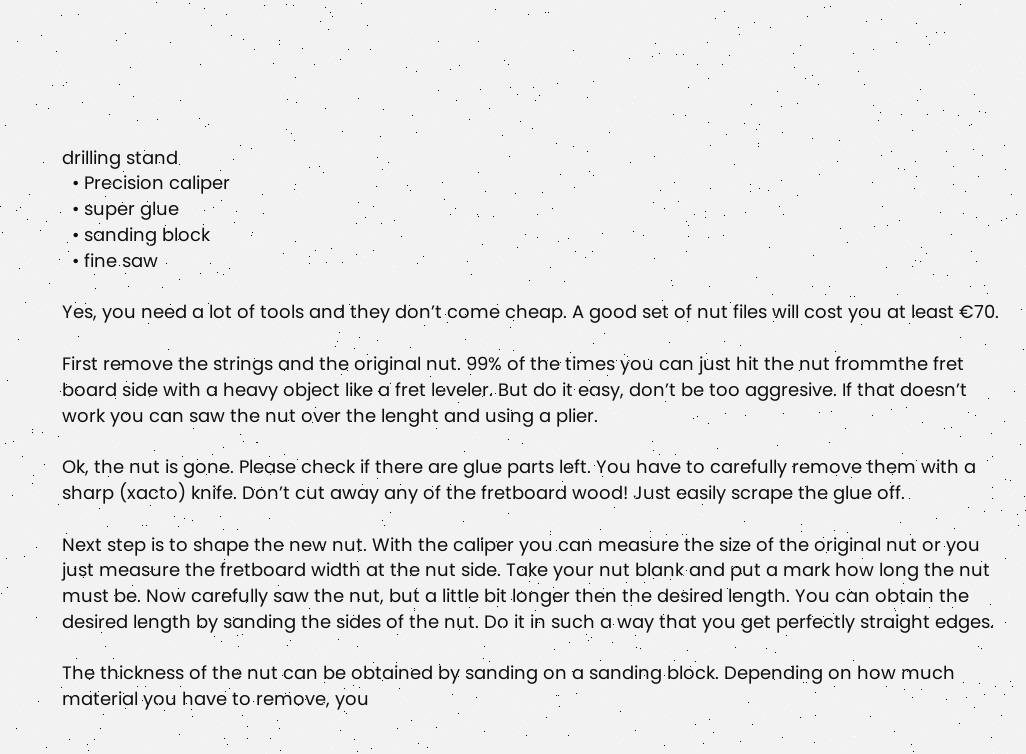drilling stand
  • Precision caliper
  • super glue
  • sanding block
  • fine saw

Yes, you need a lot of tools and they don’t come cheap. A good set of nut files will cost you at least €70.

First remove the strings and the original nut. 99% of the times you can just hit the nut frommthe fret board side with a heavy object like a fret leveler. But do it easy, don’t be too aggresive. If that doesn’t work you can saw the nut over the lenght and using a plier.

Ok, the nut is gone. Please check if there are glue parts left. You have to carefully remove them with a sharp (xacto) knife. Don’t cut away any of the fretboard wood! Just easily scrape the glue off.

Next step is to shape the new nut. With the caliper you can measure the size of the original nut or you just measure the fretboard width at the nut side. Take your nut blank and put a mark how long the nut must be. Now carefully saw the nut, but a little bit longer then the desired length. You can obtain the desired length by sanding the sides of the nut. Do it in such a way that you get perfectly straight edges.

The thickness of the nut can be obtained by sanding on a sanding block. Depending on how much material you have to remove, you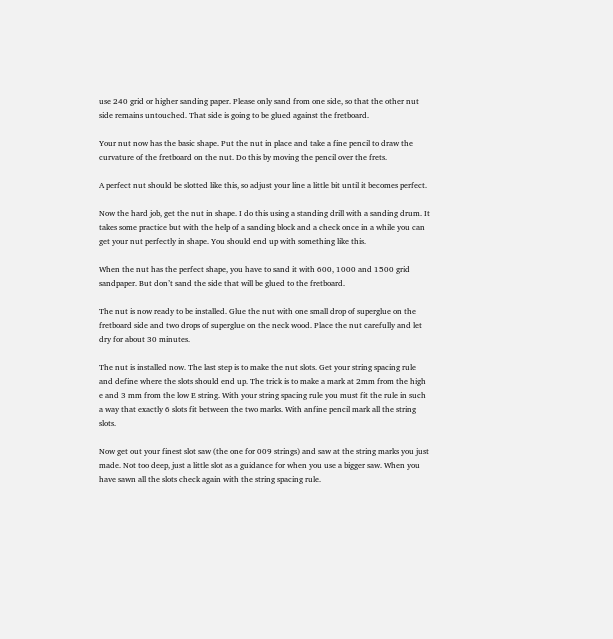use 240 grid or higher sanding paper. Please only sand from one side, so that the other nut side remains untouched. That side is going to be glued against the fretboard.

Your nut now has the basic shape. Put the nut in place and take a fine pencil to draw the curvature of the fretboard on the nut. Do this by moving the pencil over the frets.

A perfect nut should be slotted like this, so adjust your line a little bit until it becomes perfect.

Now the hard job, get the nut in shape. I do this using a standing drill with a sanding drum. It takes some practice but with the help of a sanding block and a check once in a while you can get your nut perfectly in shape. You should end up with something like this.

When the nut has the perfect shape, you have to sand it with 600, 1000 and 1500 grid sandpaper. But don’t sand the side that will be glued to the fretboard.

The nut is now ready to be installed. Glue the nut with one small drop of superglue on the fretboard side and two drops of superglue on the neck wood. Place the nut carefully and let dry for about 30 minutes.

The nut is installed now. The last step is to make the nut slots. Get your string spacing rule and define where the slots should end up. The trick is to make a mark at 2mm from the high e and 3 mm from the low E string. With your string spacing rule you must fit the rule in such a way that exactly 6 slots fit between the two marks. With anfine pencil mark all the string slots.

Now get out your finest slot saw (the one for 009 strings) and saw at the string marks you just made. Not too deep, just a little slot as a guidance for when you use a bigger saw. When you have sawn all the slots check again with the string spacing rule.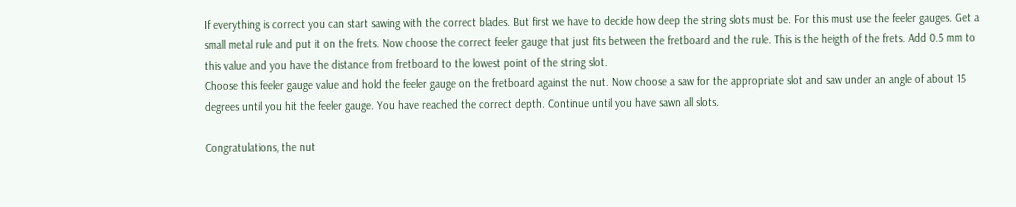If everything is correct you can start sawing with the correct blades. But first we have to decide how deep the string slots must be. For this must use the feeler gauges. Get a small metal rule and put it on the frets. Now choose the correct feeler gauge that just fits between the fretboard and the rule. This is the heigth of the frets. Add 0.5 mm to this value and you have the distance from fretboard to the lowest point of the string slot.
Choose this feeler gauge value and hold the feeler gauge on the fretboard against the nut. Now choose a saw for the appropriate slot and saw under an angle of about 15 degrees until you hit the feeler gauge. You have reached the correct depth. Continue until you have sawn all slots.

Congratulations, the nut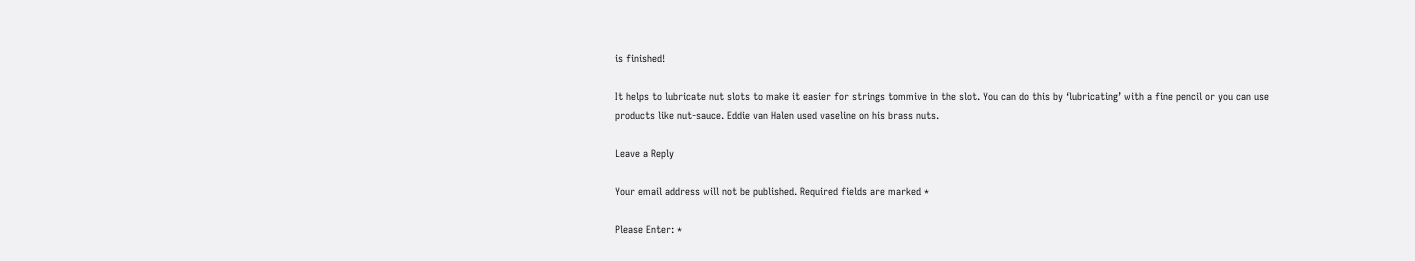is finished!

It helps to lubricate nut slots to make it easier for strings tommive in the slot. You can do this by ‘lubricating’ with a fine pencil or you can use products like nut-sauce. Eddie van Halen used vaseline on his brass nuts.

Leave a Reply

Your email address will not be published. Required fields are marked *

Please Enter: *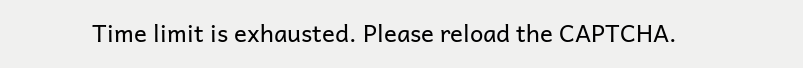Time limit is exhausted. Please reload the CAPTCHA.